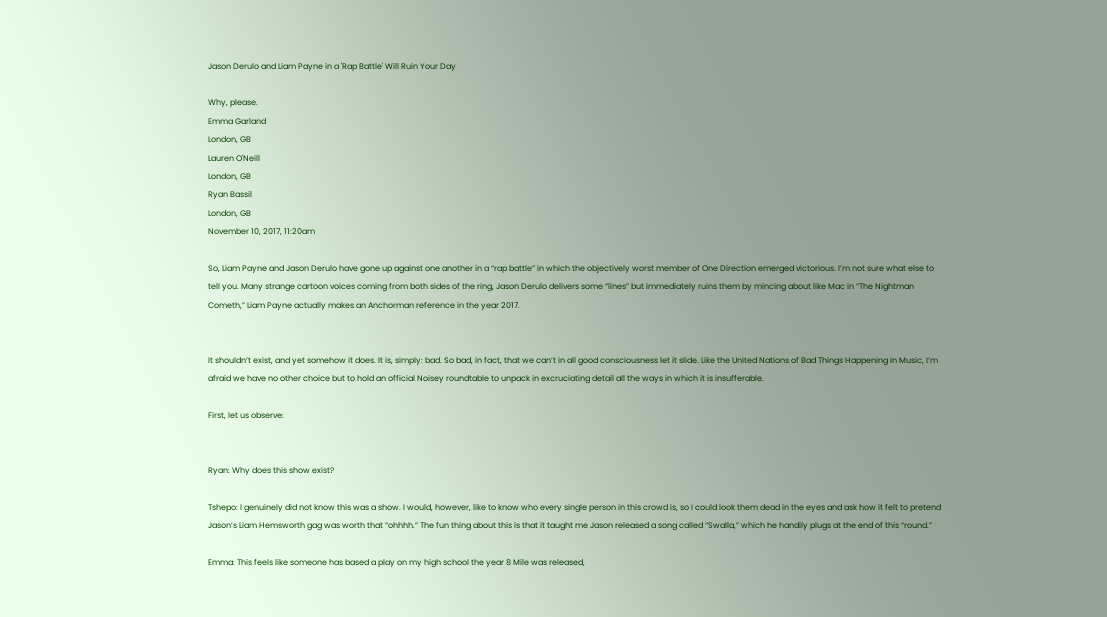Jason Derulo and Liam Payne in a 'Rap Battle' Will Ruin Your Day

Why, please.
Emma Garland
London, GB
Lauren O'Neill
London, GB
Ryan Bassil
London, GB
November 10, 2017, 11:20am

So, Liam Payne and Jason Derulo have gone up against one another in a “rap battle” in which the objectively worst member of One Direction emerged victorious. I’m not sure what else to tell you. Many strange cartoon voices coming from both sides of the ring, Jason Derulo delivers some “lines” but immediately ruins them by mincing about like Mac in “The Nightman Cometh,” Liam Payne actually makes an Anchorman reference in the year 2017.


It shouldn’t exist, and yet somehow it does. It is, simply: bad. So bad, in fact, that we can’t in all good consciousness let it slide. Like the United Nations of Bad Things Happening In Music, I’m afraid we have no other choice but to hold an official Noisey roundtable to unpack in excruciating detail all the ways in which it is insufferable.

First, let us observe:


Ryan: Why does this show exist?

Tshepo: I genuinely did not know this was a show. I would, however, like to know who every single person in this crowd is, so I could look them dead in the eyes and ask how it felt to pretend Jason’s Liam Hemsworth gag was worth that “ohhhh.” The fun thing about this is that it taught me Jason released a song called “Swalla,” which he handily plugs at the end of this “round.”

Emma: This feels like someone has based a play on my high school the year 8 Mile was released,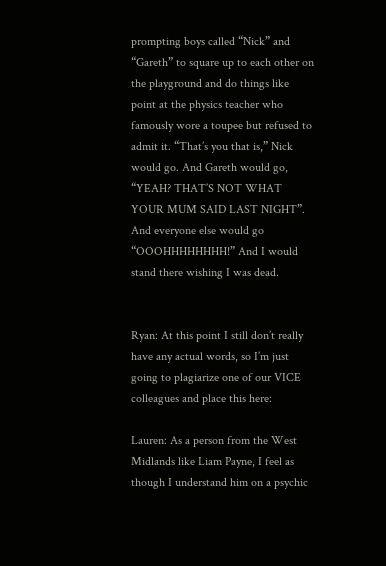prompting boys called “Nick” and “Gareth” to square up to each other on the playground and do things like point at the physics teacher who famously wore a toupee but refused to admit it. “That’s you that is,” Nick would go. And Gareth would go, “YEAH? THAT’S NOT WHAT YOUR MUM SAID LAST NIGHT”. And everyone else would go “OOOHHHHHHHH!” And I would stand there wishing I was dead.


Ryan: At this point I still don’t really have any actual words, so I’m just going to plagiarize one of our VICE colleagues and place this here:

Lauren: As a person from the West Midlands like Liam Payne, I feel as though I understand him on a psychic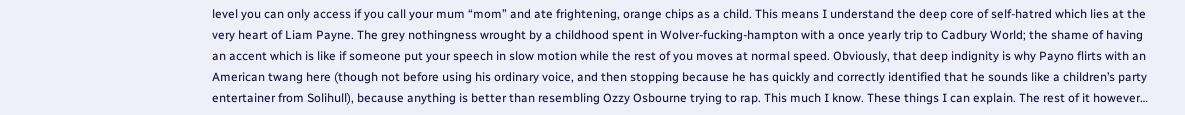level you can only access if you call your mum “mom” and ate frightening, orange chips as a child. This means I understand the deep core of self-hatred which lies at the very heart of Liam Payne. The grey nothingness wrought by a childhood spent in Wolver-fucking-hampton with a once yearly trip to Cadbury World; the shame of having an accent which is like if someone put your speech in slow motion while the rest of you moves at normal speed. Obviously, that deep indignity is why Payno flirts with an American twang here (though not before using his ordinary voice, and then stopping because he has quickly and correctly identified that he sounds like a children’s party entertainer from Solihull), because anything is better than resembling Ozzy Osbourne trying to rap. This much I know. These things I can explain. The rest of it however…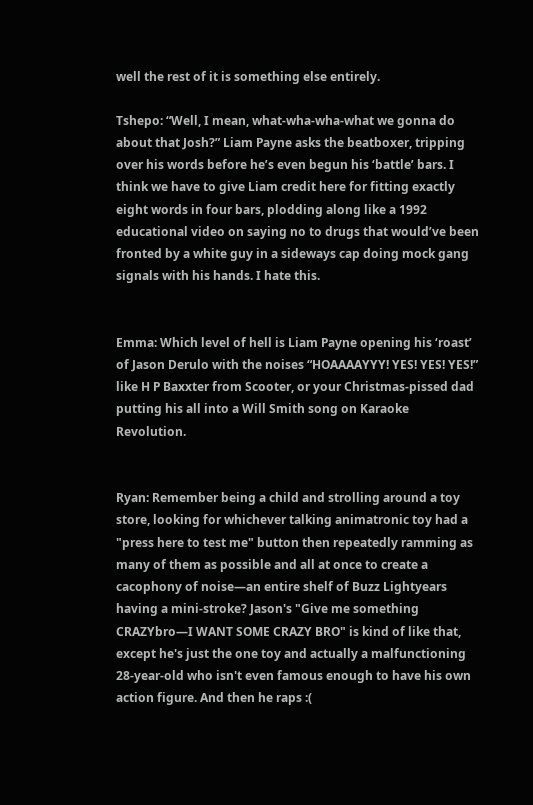well the rest of it is something else entirely.

Tshepo: “Well, I mean, what-wha-wha-what we gonna do about that Josh?” Liam Payne asks the beatboxer, tripping over his words before he’s even begun his ‘battle’ bars. I think we have to give Liam credit here for fitting exactly eight words in four bars, plodding along like a 1992 educational video on saying no to drugs that would’ve been fronted by a white guy in a sideways cap doing mock gang signals with his hands. I hate this.


Emma: Which level of hell is Liam Payne opening his ‘roast’ of Jason Derulo with the noises “HOAAAAYYY! YES! YES! YES!” like H P Baxxter from Scooter, or your Christmas-pissed dad putting his all into a Will Smith song on Karaoke Revolution.


Ryan: Remember being a child and strolling around a toy store, looking for whichever talking animatronic toy had a "press here to test me" button then repeatedly ramming as many of them as possible and all at once to create a cacophony of noise—an entire shelf of Buzz Lightyears having a mini-stroke? Jason's "Give me something CRAZYbro—I WANT SOME CRAZY BRO" is kind of like that, except he's just the one toy and actually a malfunctioning 28-year-old who isn't even famous enough to have his own action figure. And then he raps :(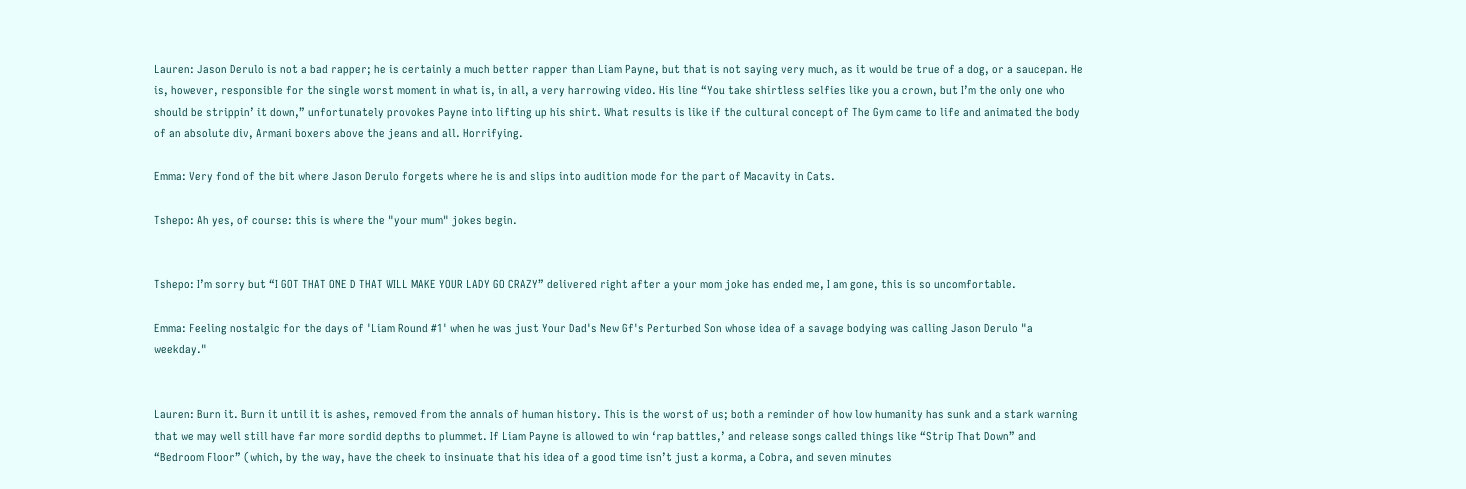Lauren: Jason Derulo is not a bad rapper; he is certainly a much better rapper than Liam Payne, but that is not saying very much, as it would be true of a dog, or a saucepan. He is, however, responsible for the single worst moment in what is, in all, a very harrowing video. His line “You take shirtless selfies like you a crown, but I’m the only one who should be strippin’ it down,” unfortunately provokes Payne into lifting up his shirt. What results is like if the cultural concept of The Gym came to life and animated the body of an absolute div, Armani boxers above the jeans and all. Horrifying.

Emma: Very fond of the bit where Jason Derulo forgets where he is and slips into audition mode for the part of Macavity in Cats.

Tshepo: Ah yes, of course: this is where the "your mum" jokes begin.


Tshepo: I’m sorry but “I GOT THAT ONE D THAT WILL MAKE YOUR LADY GO CRAZY” delivered right after a your mom joke has ended me, I am gone, this is so uncomfortable.

Emma: Feeling nostalgic for the days of 'Liam Round #1' when he was just Your Dad's New Gf's Perturbed Son whose idea of a savage bodying was calling Jason Derulo "a weekday."


Lauren: Burn it. Burn it until it is ashes, removed from the annals of human history. This is the worst of us; both a reminder of how low humanity has sunk and a stark warning that we may well still have far more sordid depths to plummet. If Liam Payne is allowed to win ‘rap battles,’ and release songs called things like “Strip That Down” and “Bedroom Floor” (which, by the way, have the cheek to insinuate that his idea of a good time isn’t just a korma, a Cobra, and seven minutes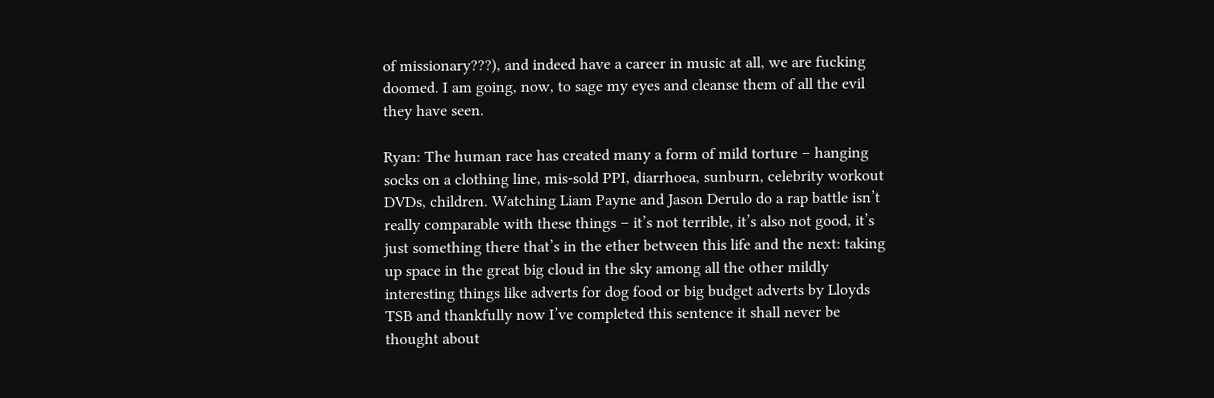of missionary???), and indeed have a career in music at all, we are fucking doomed. I am going, now, to sage my eyes and cleanse them of all the evil they have seen.

Ryan: The human race has created many a form of mild torture – hanging socks on a clothing line, mis-sold PPI, diarrhoea, sunburn, celebrity workout DVDs, children. Watching Liam Payne and Jason Derulo do a rap battle isn’t really comparable with these things – it’s not terrible, it’s also not good, it’s just something there that’s in the ether between this life and the next: taking up space in the great big cloud in the sky among all the other mildly interesting things like adverts for dog food or big budget adverts by Lloyds TSB and thankfully now I’ve completed this sentence it shall never be thought about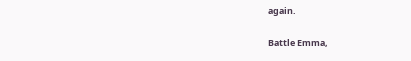again.

Battle Emma,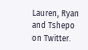Lauren, Ryan and Tshepo on Twitter.